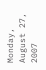Monday, August 27, 2007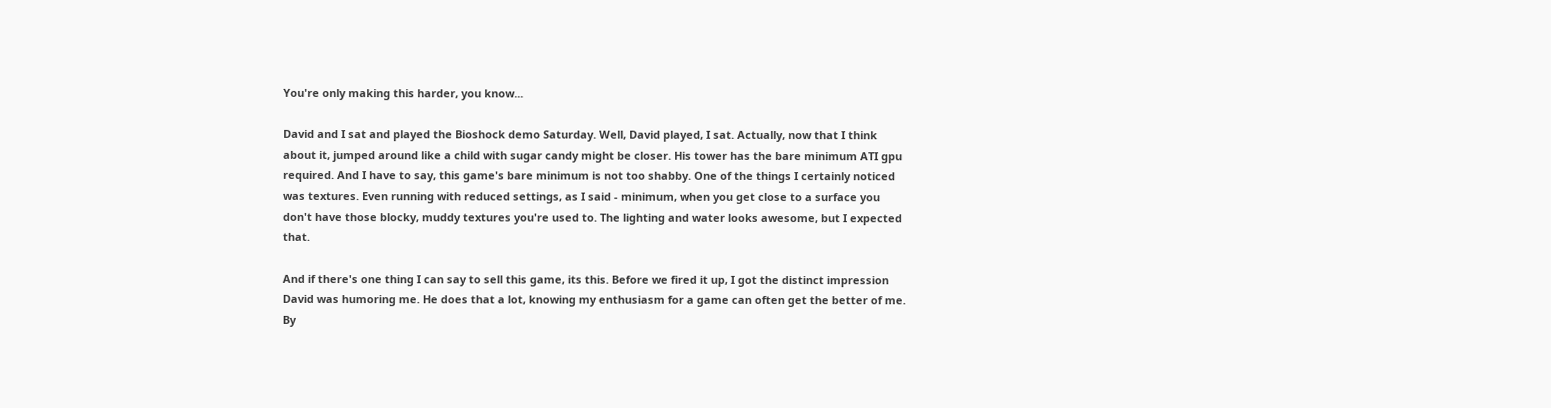You're only making this harder, you know...

David and I sat and played the Bioshock demo Saturday. Well, David played, I sat. Actually, now that I think about it, jumped around like a child with sugar candy might be closer. His tower has the bare minimum ATI gpu required. And I have to say, this game's bare minimum is not too shabby. One of the things I certainly noticed was textures. Even running with reduced settings, as I said - minimum, when you get close to a surface you don't have those blocky, muddy textures you're used to. The lighting and water looks awesome, but I expected that.

And if there's one thing I can say to sell this game, its this. Before we fired it up, I got the distinct impression David was humoring me. He does that a lot, knowing my enthusiasm for a game can often get the better of me. By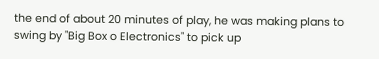the end of about 20 minutes of play, he was making plans to swing by "Big Box o Electronics" to pick up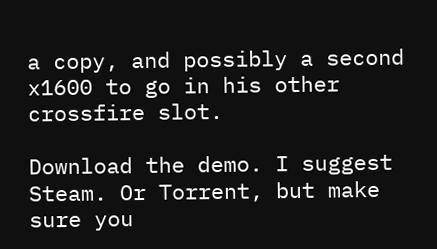a copy, and possibly a second x1600 to go in his other crossfire slot.

Download the demo. I suggest Steam. Or Torrent, but make sure you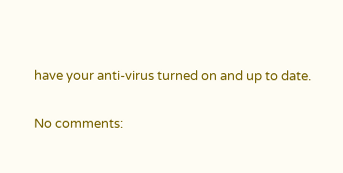have your anti-virus turned on and up to date.

No comments: